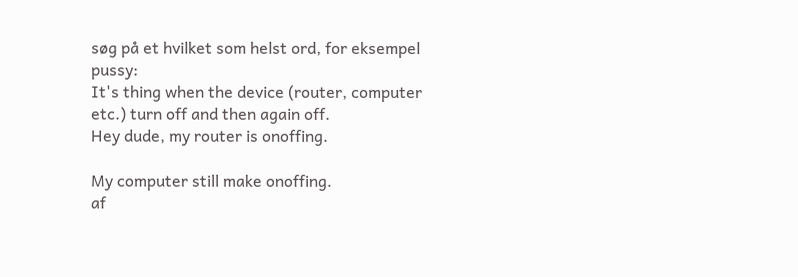søg på et hvilket som helst ord, for eksempel pussy:
It's thing when the device (router, computer etc.) turn off and then again off.
Hey dude, my router is onoffing.

My computer still make onoffing.
af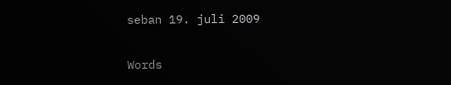seban 19. juli 2009

Words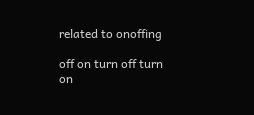related to onoffing

off on turn off turn on